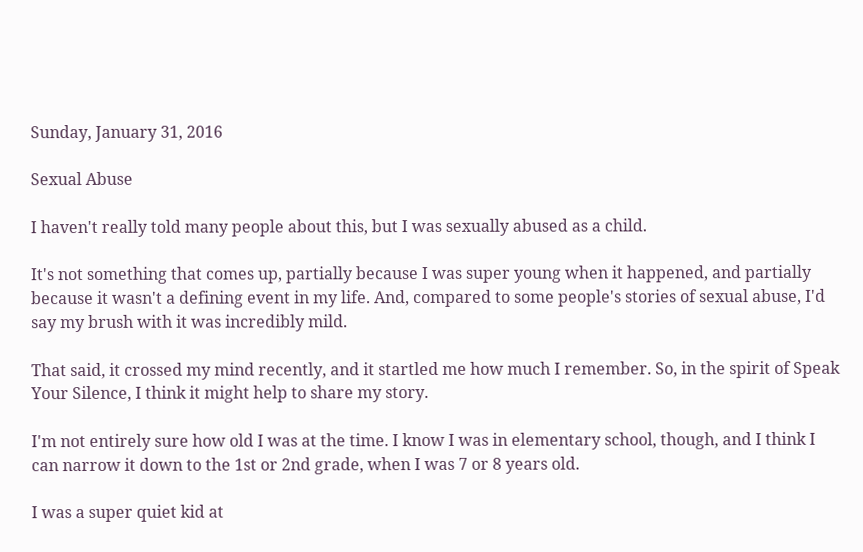Sunday, January 31, 2016

Sexual Abuse

I haven't really told many people about this, but I was sexually abused as a child.

It's not something that comes up, partially because I was super young when it happened, and partially because it wasn't a defining event in my life. And, compared to some people's stories of sexual abuse, I'd say my brush with it was incredibly mild.

That said, it crossed my mind recently, and it startled me how much I remember. So, in the spirit of Speak Your Silence, I think it might help to share my story.

I'm not entirely sure how old I was at the time. I know I was in elementary school, though, and I think I can narrow it down to the 1st or 2nd grade, when I was 7 or 8 years old.

I was a super quiet kid at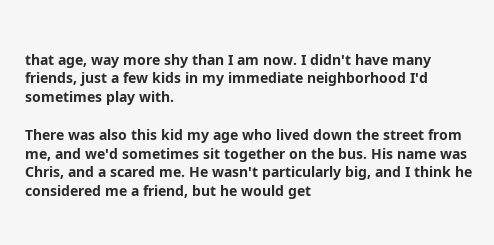that age, way more shy than I am now. I didn't have many friends, just a few kids in my immediate neighborhood I'd sometimes play with.

There was also this kid my age who lived down the street from me, and we'd sometimes sit together on the bus. His name was Chris, and a scared me. He wasn't particularly big, and I think he considered me a friend, but he would get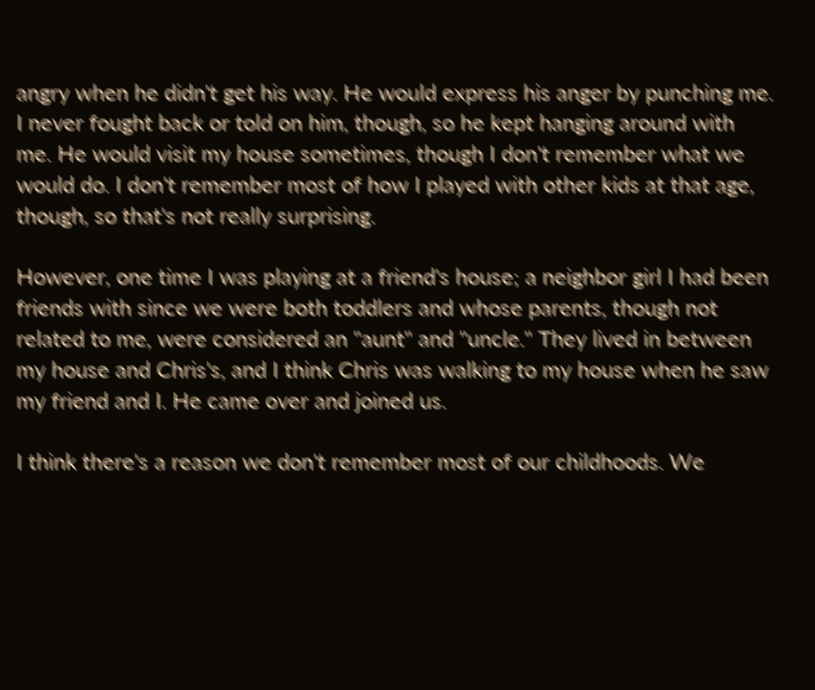angry when he didn't get his way. He would express his anger by punching me. I never fought back or told on him, though, so he kept hanging around with me. He would visit my house sometimes, though I don't remember what we would do. I don't remember most of how I played with other kids at that age, though, so that's not really surprising.

However, one time I was playing at a friend's house; a neighbor girl I had been friends with since we were both toddlers and whose parents, though not related to me, were considered an "aunt" and "uncle." They lived in between my house and Chris's, and I think Chris was walking to my house when he saw my friend and I. He came over and joined us.

I think there's a reason we don't remember most of our childhoods. We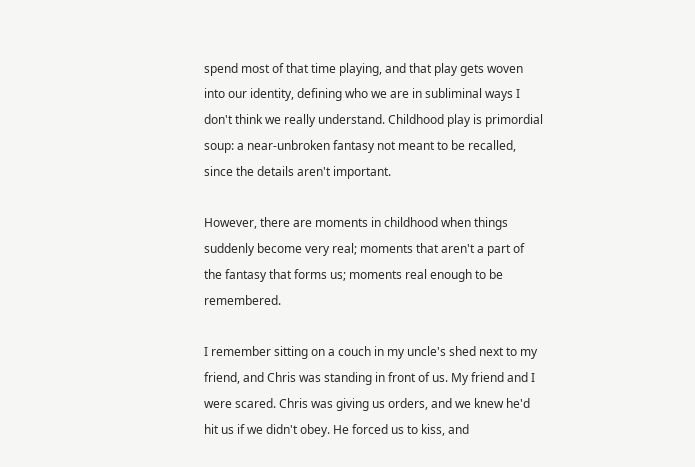spend most of that time playing, and that play gets woven into our identity, defining who we are in subliminal ways I don't think we really understand. Childhood play is primordial soup: a near-unbroken fantasy not meant to be recalled, since the details aren't important.

However, there are moments in childhood when things suddenly become very real; moments that aren't a part of the fantasy that forms us; moments real enough to be remembered.

I remember sitting on a couch in my uncle's shed next to my friend, and Chris was standing in front of us. My friend and I were scared. Chris was giving us orders, and we knew he'd hit us if we didn't obey. He forced us to kiss, and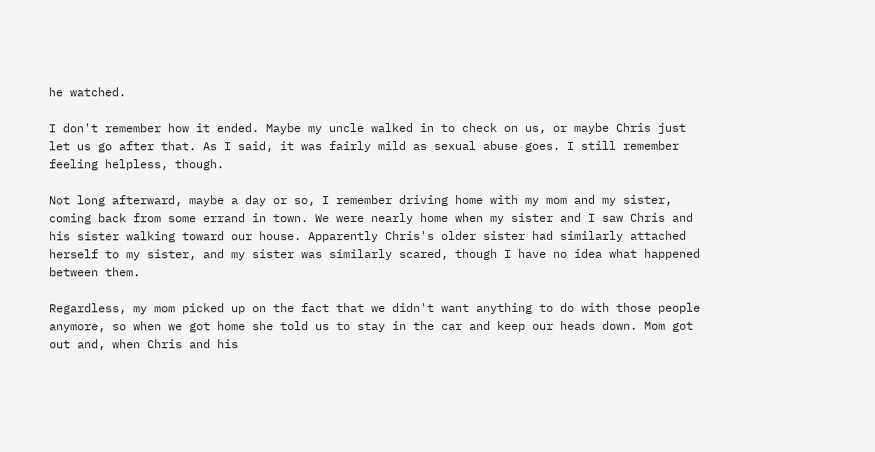he watched.

I don't remember how it ended. Maybe my uncle walked in to check on us, or maybe Chris just let us go after that. As I said, it was fairly mild as sexual abuse goes. I still remember feeling helpless, though.

Not long afterward, maybe a day or so, I remember driving home with my mom and my sister, coming back from some errand in town. We were nearly home when my sister and I saw Chris and his sister walking toward our house. Apparently Chris's older sister had similarly attached herself to my sister, and my sister was similarly scared, though I have no idea what happened between them.

Regardless, my mom picked up on the fact that we didn't want anything to do with those people anymore, so when we got home she told us to stay in the car and keep our heads down. Mom got out and, when Chris and his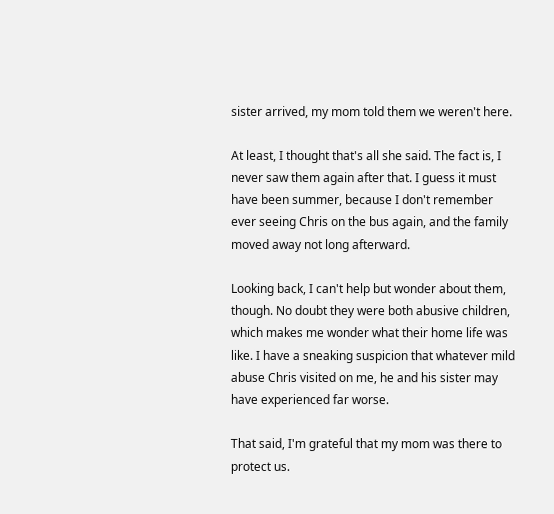sister arrived, my mom told them we weren't here.

At least, I thought that's all she said. The fact is, I never saw them again after that. I guess it must have been summer, because I don't remember ever seeing Chris on the bus again, and the family moved away not long afterward.

Looking back, I can't help but wonder about them, though. No doubt they were both abusive children, which makes me wonder what their home life was like. I have a sneaking suspicion that whatever mild abuse Chris visited on me, he and his sister may have experienced far worse.

That said, I'm grateful that my mom was there to protect us.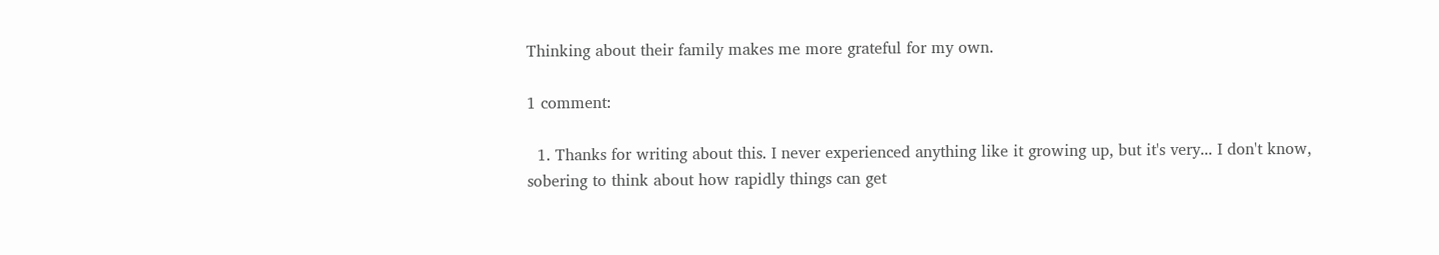Thinking about their family makes me more grateful for my own.

1 comment:

  1. Thanks for writing about this. I never experienced anything like it growing up, but it's very... I don't know, sobering to think about how rapidly things can get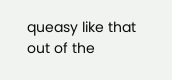queasy like that out of the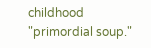childhood "primordial soup."